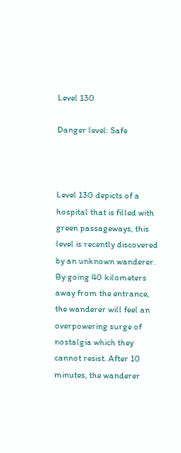Level 130

Danger level: Safe



Level 130 depicts of a hospital that is filled with green passageways, this level is recently discovered by an unknown wanderer. By going 40 kilometers away from the entrance, the wanderer will feel an overpowering surge of nostalgia which they cannot resist. After 10 minutes, the wanderer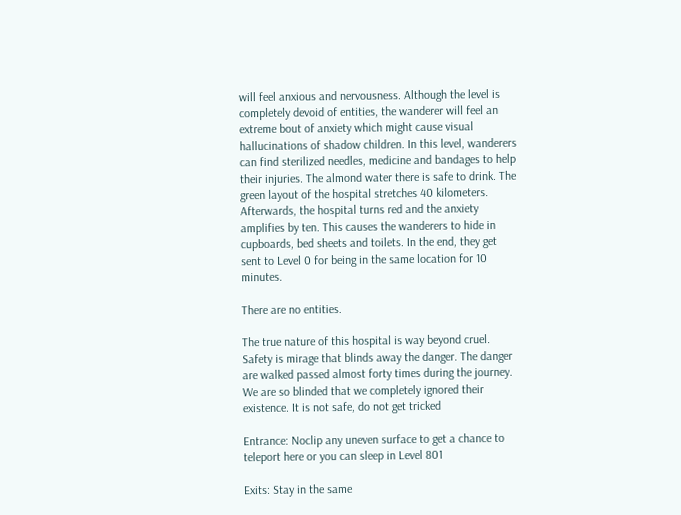will feel anxious and nervousness. Although the level is completely devoid of entities, the wanderer will feel an extreme bout of anxiety which might cause visual hallucinations of shadow children. In this level, wanderers can find sterilized needles, medicine and bandages to help their injuries. The almond water there is safe to drink. The green layout of the hospital stretches 40 kilometers. Afterwards, the hospital turns red and the anxiety amplifies by ten. This causes the wanderers to hide in cupboards, bed sheets and toilets. In the end, they get sent to Level 0 for being in the same location for 10 minutes.

There are no entities.

The true nature of this hospital is way beyond cruel. Safety is mirage that blinds away the danger. The danger are walked passed almost forty times during the journey. We are so blinded that we completely ignored their existence. It is not safe, do not get tricked

Entrance: Noclip any uneven surface to get a chance to teleport here or you can sleep in Level 801

Exits: Stay in the same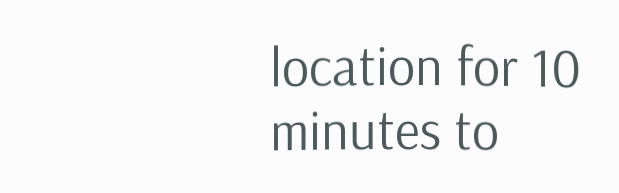location for 10 minutes to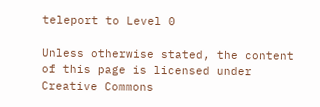teleport to Level 0

Unless otherwise stated, the content of this page is licensed under Creative Commons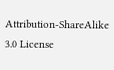Attribution-ShareAlike 3.0 License